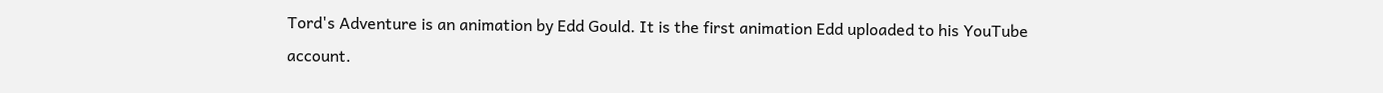Tord's Adventure is an animation by Edd Gould. It is the first animation Edd uploaded to his YouTube account.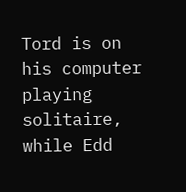Tord is on his computer playing solitaire, while Edd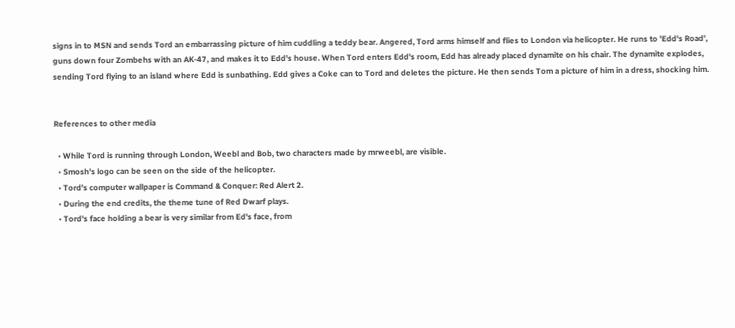signs in to MSN and sends Tord an embarrassing picture of him cuddling a teddy bear. Angered, Tord arms himself and flies to London via helicopter. He runs to 'Edd's Road', guns down four Zombehs with an AK-47, and makes it to Edd's house. When Tord enters Edd's room, Edd has already placed dynamite on his chair. The dynamite explodes, sending Tord flying to an island where Edd is sunbathing. Edd gives a Coke can to Tord and deletes the picture. He then sends Tom a picture of him in a dress, shocking him.


References to other media

  • While Tord is running through London, Weebl and Bob, two characters made by mrweebl, are visible.
  • Smosh's logo can be seen on the side of the helicopter.
  • Tord's computer wallpaper is Command & Conquer: Red Alert 2.
  • During the end credits, the theme tune of Red Dwarf plays.
  • Tord's face holding a bear is very similar from Ed's face, from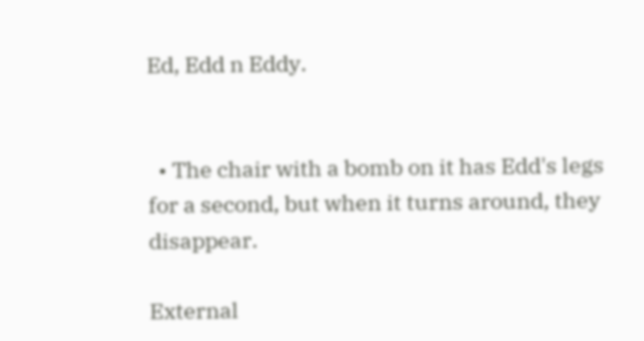Ed, Edd n Eddy.


  • The chair with a bomb on it has Edd's legs for a second, but when it turns around, they disappear.

External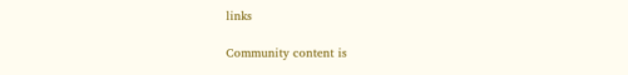links

Community content is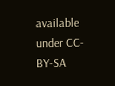available under CC-BY-SA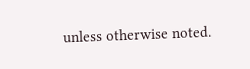unless otherwise noted.